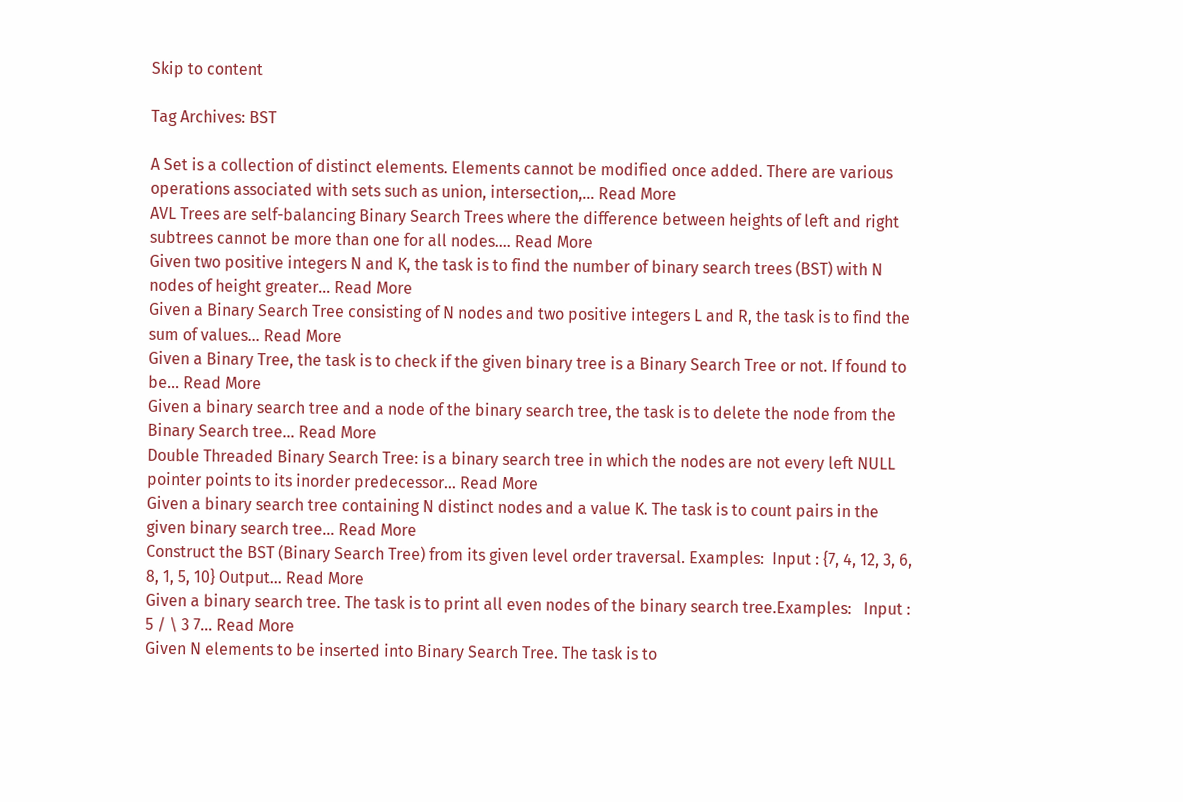Skip to content

Tag Archives: BST

A Set is a collection of distinct elements. Elements cannot be modified once added. There are various operations associated with sets such as union, intersection,… Read More
AVL Trees are self-balancing Binary Search Trees where the difference between heights of left and right subtrees cannot be more than one for all nodes.… Read More
Given two positive integers N and K, the task is to find the number of binary search trees (BST) with N nodes of height greater… Read More
Given a Binary Search Tree consisting of N nodes and two positive integers L and R, the task is to find the sum of values… Read More
Given a Binary Tree, the task is to check if the given binary tree is a Binary Search Tree or not. If found to be… Read More
Given a binary search tree and a node of the binary search tree, the task is to delete the node from the Binary Search tree… Read More
Double Threaded Binary Search Tree: is a binary search tree in which the nodes are not every left NULL pointer points to its inorder predecessor… Read More
Given a binary search tree containing N distinct nodes and a value K. The task is to count pairs in the given binary search tree… Read More
Construct the BST (Binary Search Tree) from its given level order traversal. Examples:  Input : {7, 4, 12, 3, 6, 8, 1, 5, 10} Output… Read More
Given a binary search tree. The task is to print all even nodes of the binary search tree.Examples:   Input : 5 / \ 3 7… Read More
Given N elements to be inserted into Binary Search Tree. The task is to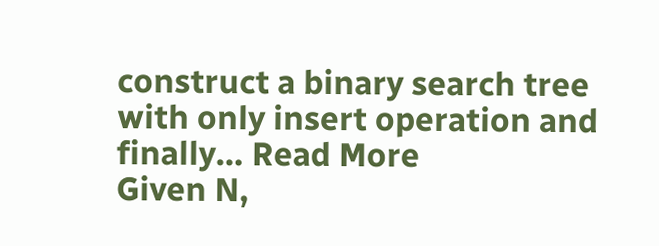construct a binary search tree with only insert operation and finally… Read More
Given N,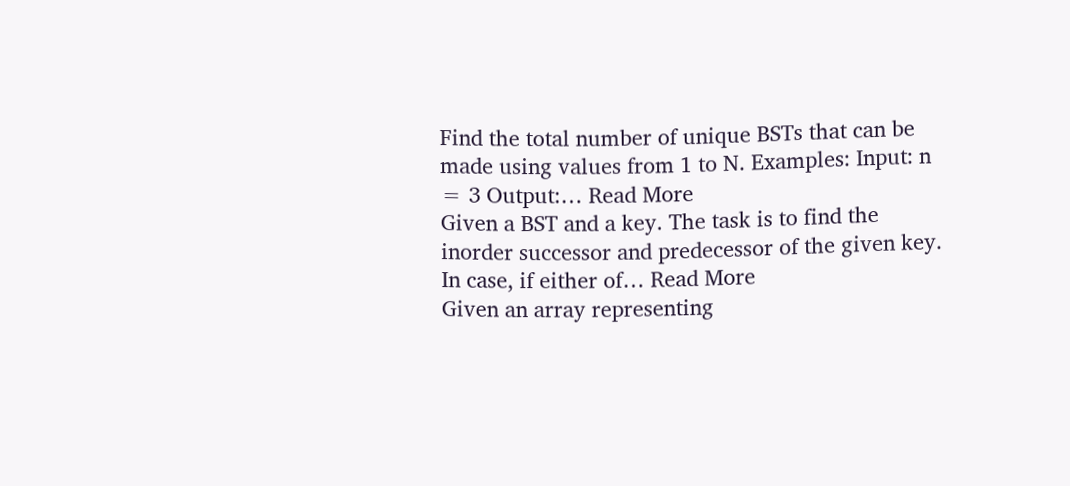Find the total number of unique BSTs that can be made using values from 1 to N. Examples: Input: n = 3 Output:… Read More
Given a BST and a key. The task is to find the inorder successor and predecessor of the given key. In case, if either of… Read More
Given an array representing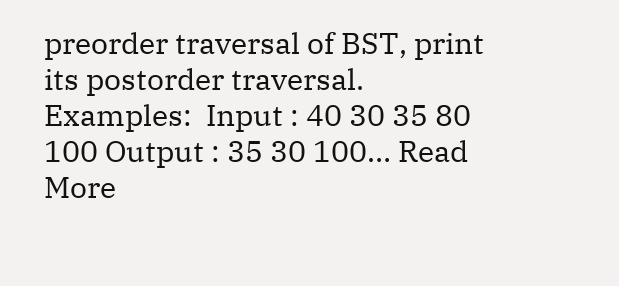preorder traversal of BST, print its postorder traversal.  Examples:  Input : 40 30 35 80 100 Output : 35 30 100… Read More